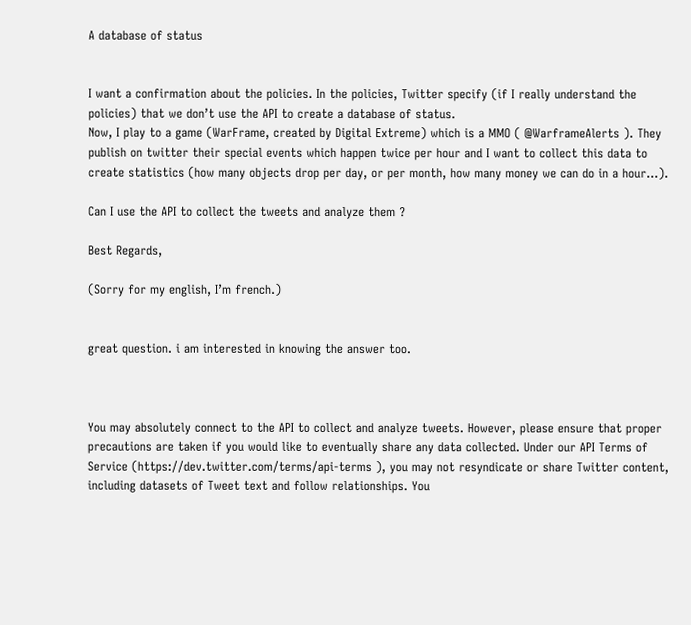A database of status


I want a confirmation about the policies. In the policies, Twitter specify (if I really understand the policies) that we don’t use the API to create a database of status.
Now, I play to a game (WarFrame, created by Digital Extreme) which is a MMO ( @WarframeAlerts ). They publish on twitter their special events which happen twice per hour and I want to collect this data to create statistics (how many objects drop per day, or per month, how many money we can do in a hour…).

Can I use the API to collect the tweets and analyze them ?

Best Regards,

(Sorry for my english, I’m french.)


great question. i am interested in knowing the answer too.



You may absolutely connect to the API to collect and analyze tweets. However, please ensure that proper precautions are taken if you would like to eventually share any data collected. Under our API Terms of Service (https://dev.twitter.com/terms/api-terms ), you may not resyndicate or share Twitter content, including datasets of Tweet text and follow relationships. You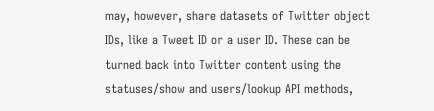may, however, share datasets of Twitter object IDs, like a Tweet ID or a user ID. These can be turned back into Twitter content using the statuses/show and users/lookup API methods,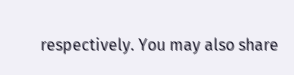respectively. You may also share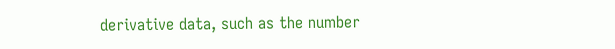derivative data, such as the number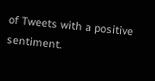of Tweets with a positive sentiment.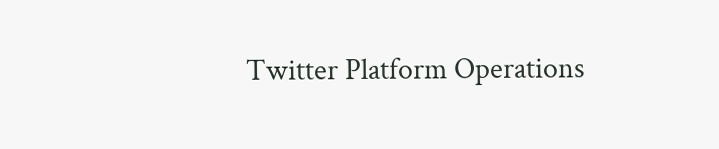Twitter Platform Operations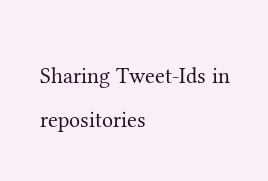Sharing Tweet-Ids in repositories